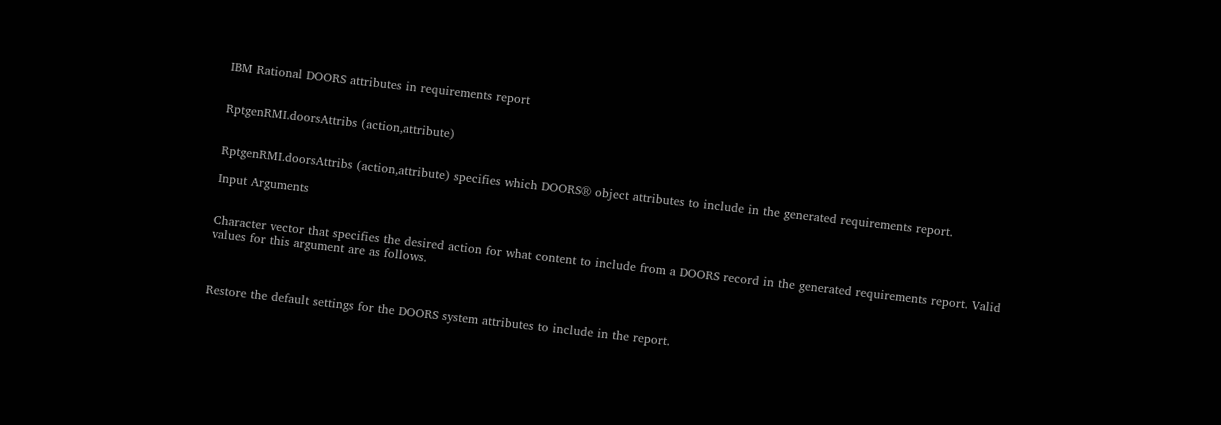IBM Rational DOORS attributes in requirements report


RptgenRMI.doorsAttribs (action,attribute)


RptgenRMI.doorsAttribs (action,attribute) specifies which DOORS® object attributes to include in the generated requirements report.

Input Arguments


Character vector that specifies the desired action for what content to include from a DOORS record in the generated requirements report. Valid values for this argument are as follows.



Restore the default settings for the DOORS system attributes to include in the report.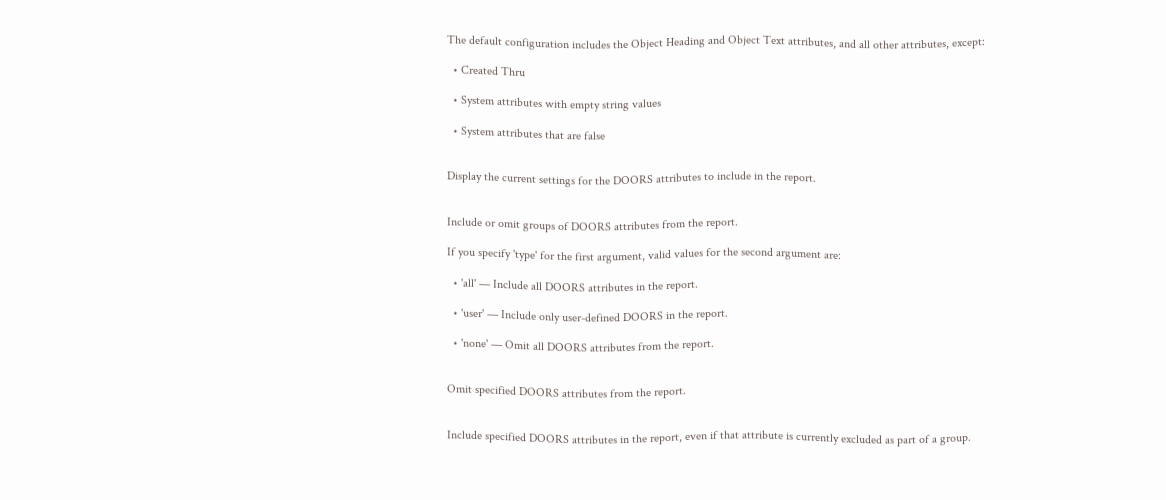The default configuration includes the Object Heading and Object Text attributes, and all other attributes, except:

  • Created Thru

  • System attributes with empty string values

  • System attributes that are false


Display the current settings for the DOORS attributes to include in the report.


Include or omit groups of DOORS attributes from the report.

If you specify 'type' for the first argument, valid values for the second argument are:

  • 'all' — Include all DOORS attributes in the report.

  • 'user' — Include only user-defined DOORS in the report.

  • 'none' — Omit all DOORS attributes from the report.


Omit specified DOORS attributes from the report.


Include specified DOORS attributes in the report, even if that attribute is currently excluded as part of a group.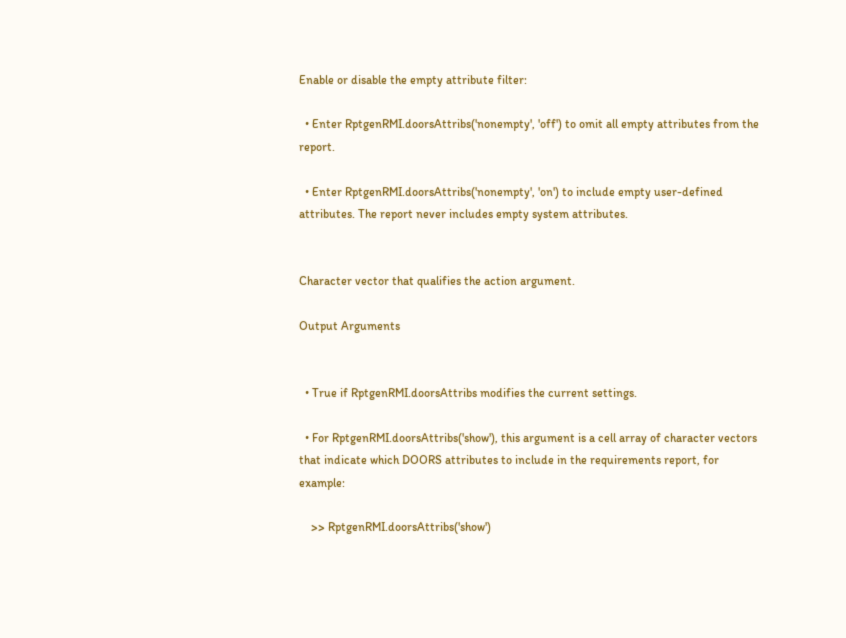Enable or disable the empty attribute filter:

  • Enter RptgenRMI.doorsAttribs('nonempty', 'off') to omit all empty attributes from the report.

  • Enter RptgenRMI.doorsAttribs('nonempty', 'on') to include empty user-defined attributes. The report never includes empty system attributes.


Character vector that qualifies the action argument.

Output Arguments


  • True if RptgenRMI.doorsAttribs modifies the current settings.

  • For RptgenRMI.doorsAttribs('show'), this argument is a cell array of character vectors that indicate which DOORS attributes to include in the requirements report, for example:

    >> RptgenRMI.doorsAttribs('show')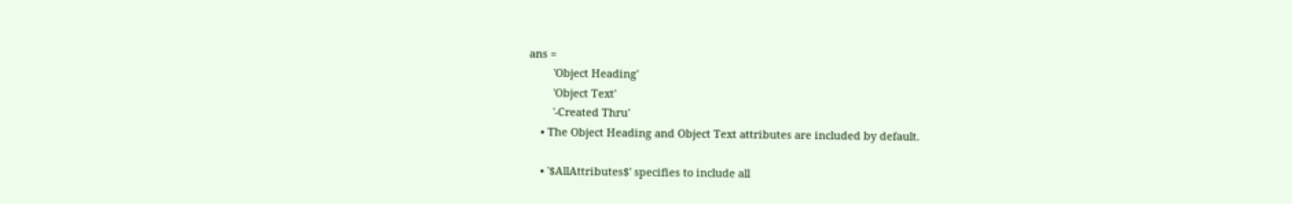ans =
        'Object Heading'
        'Object Text'
        '-Created Thru'
    • The Object Heading and Object Text attributes are included by default.

    • '$AllAttributes$' specifies to include all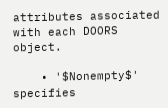attributes associated with each DOORS object.

    • '$Nonempty$' specifies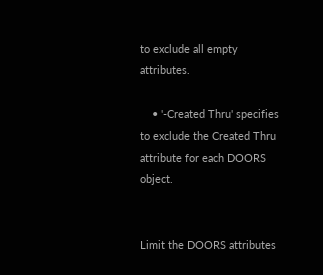to exclude all empty attributes.

    • '-Created Thru' specifies to exclude the Created Thru attribute for each DOORS object.


Limit the DOORS attributes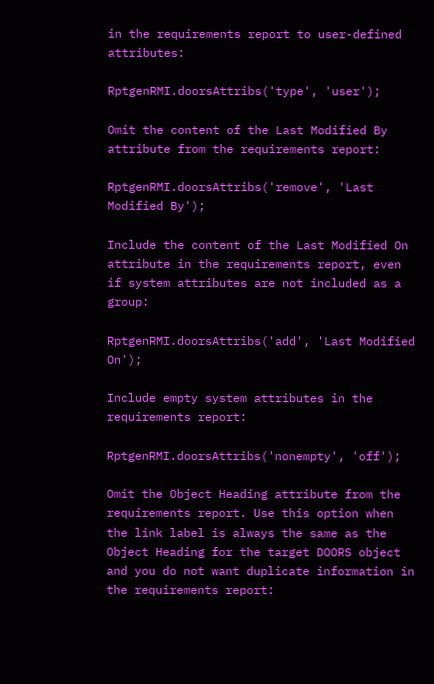in the requirements report to user-defined attributes:

RptgenRMI.doorsAttribs('type', 'user');

Omit the content of the Last Modified By attribute from the requirements report:

RptgenRMI.doorsAttribs('remove', 'Last Modified By');

Include the content of the Last Modified On attribute in the requirements report, even if system attributes are not included as a group:

RptgenRMI.doorsAttribs('add', 'Last Modified On');

Include empty system attributes in the requirements report:

RptgenRMI.doorsAttribs('nonempty', 'off');

Omit the Object Heading attribute from the requirements report. Use this option when the link label is always the same as the Object Heading for the target DOORS object and you do not want duplicate information in the requirements report: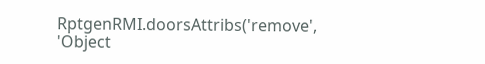RptgenRMI.doorsAttribs('remove', 'Object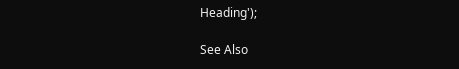Heading');

See Also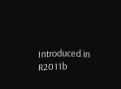Introduced in R2011b